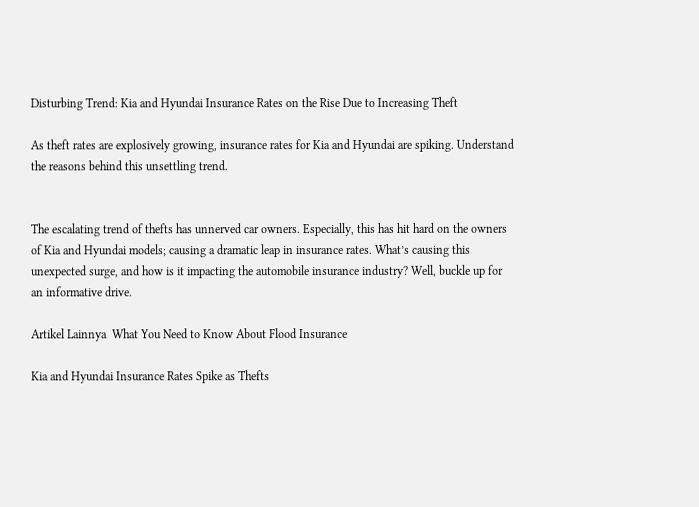Disturbing Trend: Kia and Hyundai Insurance Rates on the Rise Due to Increasing Theft

As theft rates are explosively growing, insurance rates for Kia and Hyundai are spiking. Understand the reasons behind this unsettling trend.


The escalating trend of thefts has unnerved car owners. Especially, this has hit hard on the owners of Kia and Hyundai models; causing a dramatic leap in insurance rates. What’s causing this unexpected surge, and how is it impacting the automobile insurance industry? Well, buckle up for an informative drive.

Artikel Lainnya  What You Need to Know About Flood Insurance

Kia and Hyundai Insurance Rates Spike as Thefts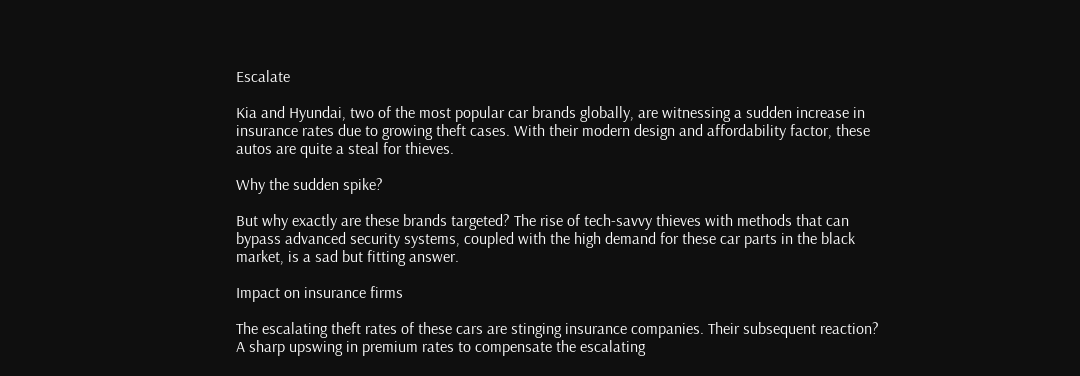Escalate

Kia and Hyundai, two of the most popular car brands globally, are witnessing a sudden increase in insurance rates due to growing theft cases. With their modern design and affordability factor, these autos are quite a steal for thieves.

Why the sudden spike?

But why exactly are these brands targeted? The rise of tech-savvy thieves with methods that can bypass advanced security systems, coupled with the high demand for these car parts in the black market, is a sad but fitting answer.

Impact on insurance firms

The escalating theft rates of these cars are stinging insurance companies. Their subsequent reaction? A sharp upswing in premium rates to compensate the escalating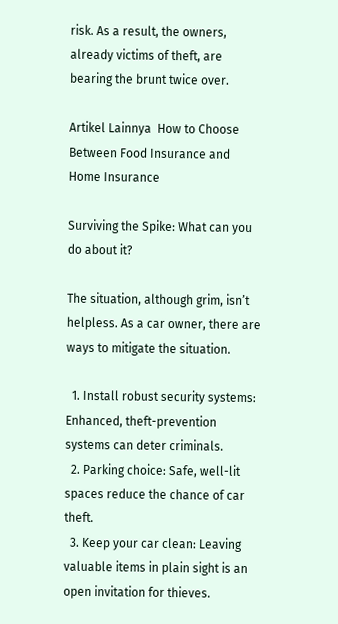risk. As a result, the owners, already victims of theft, are bearing the brunt twice over.

Artikel Lainnya  How to Choose Between Food Insurance and Home Insurance

Surviving the Spike: What can you do about it?

The situation, although grim, isn’t helpless. As a car owner, there are ways to mitigate the situation.

  1. Install robust security systems: Enhanced, theft-prevention systems can deter criminals.
  2. Parking choice: Safe, well-lit spaces reduce the chance of car theft.
  3. Keep your car clean: Leaving valuable items in plain sight is an open invitation for thieves.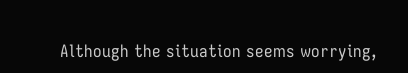Although the situation seems worrying,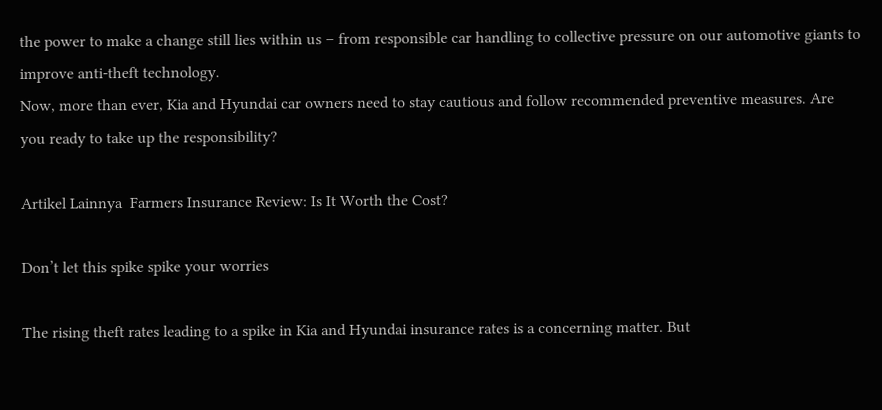the power to make a change still lies within us – from responsible car handling to collective pressure on our automotive giants to improve anti-theft technology.
Now, more than ever, Kia and Hyundai car owners need to stay cautious and follow recommended preventive measures. Are you ready to take up the responsibility?

Artikel Lainnya  Farmers Insurance Review: Is It Worth the Cost?

Don’t let this spike spike your worries

The rising theft rates leading to a spike in Kia and Hyundai insurance rates is a concerning matter. But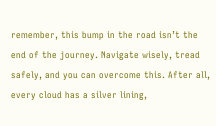remember, this bump in the road isn’t the end of the journey. Navigate wisely, tread safely, and you can overcome this. After all, every cloud has a silver lining,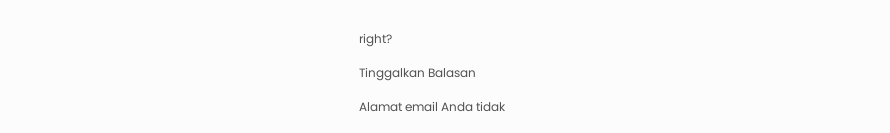right?

Tinggalkan Balasan

Alamat email Anda tidak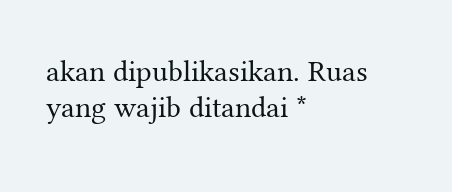akan dipublikasikan. Ruas yang wajib ditandai *